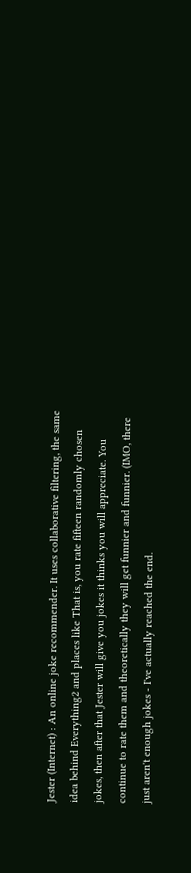Jester (Internet) : An online joke recommender. It uses collaborative filtering, the same idea behind Everything2 and places like That is, you rate fifteen randomly chosen jokes, then after that Jester will give you jokes it thinks you will appreciate. You continue to rate them and theoretically they will get funnier and funnier. (IMO, there just aren't enough jokes - I've actually reached the end.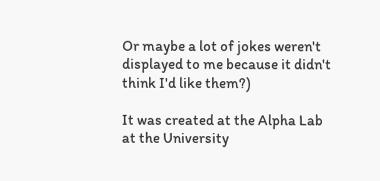Or maybe a lot of jokes weren't displayed to me because it didn't think I'd like them?)

It was created at the Alpha Lab at the University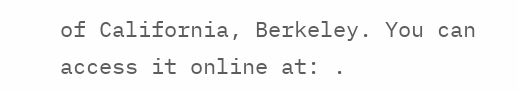of California, Berkeley. You can access it online at: .